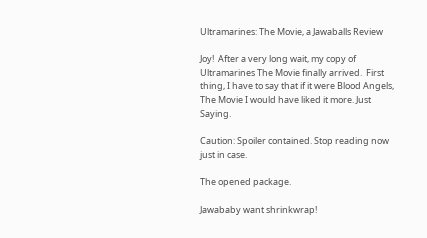Ultramarines: The Movie, a Jawaballs Review

Joy!  After a very long wait, my copy of Ultramarines The Movie finally arrived.  First thing, I have to say that if it were Blood Angels, The Movie I would have liked it more. Just Saying.

Caution: Spoiler contained. Stop reading now just in case.

The opened package.

Jawababy want shrinkwrap!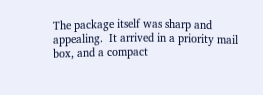The package itself was sharp and appealing.  It arrived in a priority mail box, and a compact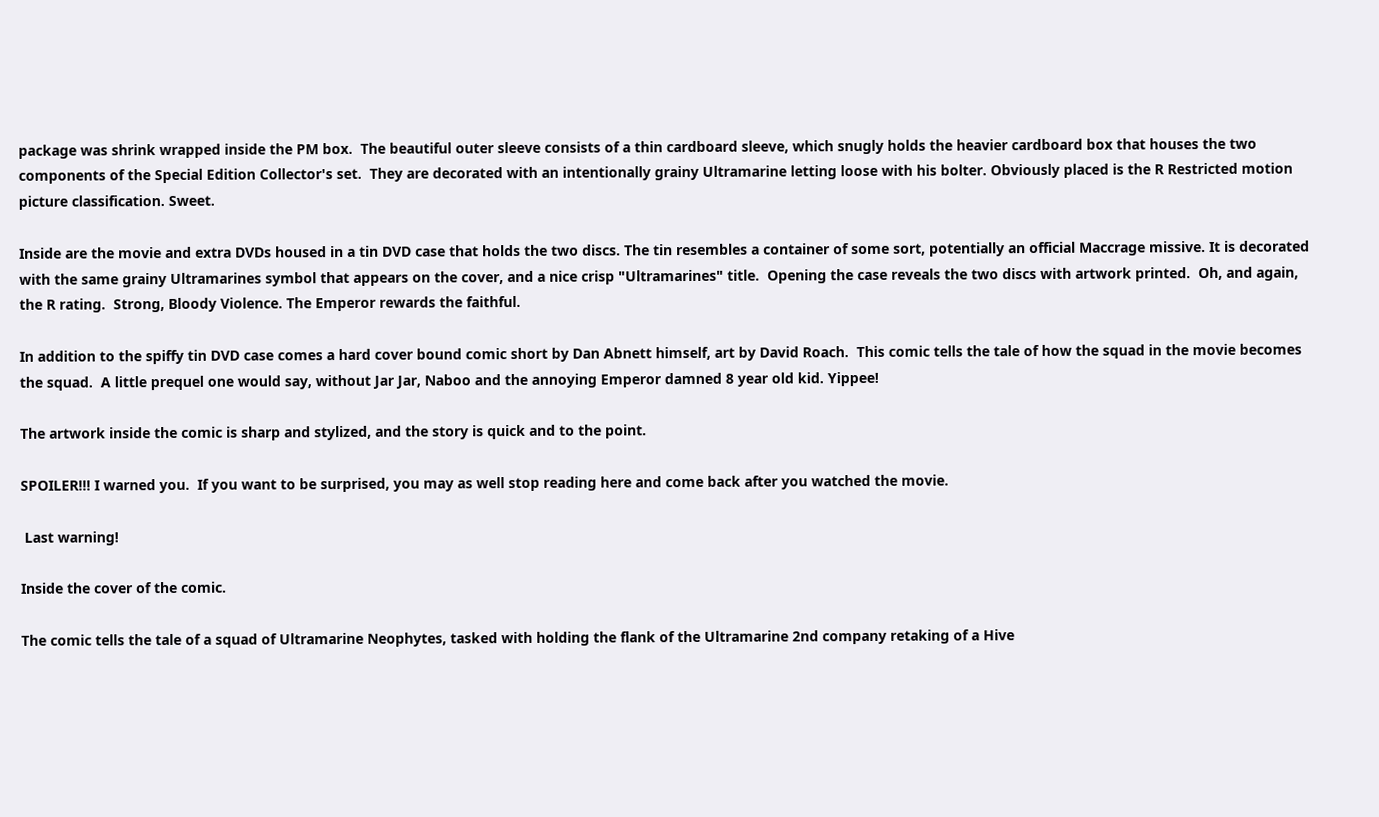package was shrink wrapped inside the PM box.  The beautiful outer sleeve consists of a thin cardboard sleeve, which snugly holds the heavier cardboard box that houses the two components of the Special Edition Collector's set.  They are decorated with an intentionally grainy Ultramarine letting loose with his bolter. Obviously placed is the R Restricted motion picture classification. Sweet.

Inside are the movie and extra DVDs housed in a tin DVD case that holds the two discs. The tin resembles a container of some sort, potentially an official Maccrage missive. It is decorated with the same grainy Ultramarines symbol that appears on the cover, and a nice crisp "Ultramarines" title.  Opening the case reveals the two discs with artwork printed.  Oh, and again, the R rating.  Strong, Bloody Violence. The Emperor rewards the faithful.

In addition to the spiffy tin DVD case comes a hard cover bound comic short by Dan Abnett himself, art by David Roach.  This comic tells the tale of how the squad in the movie becomes the squad.  A little prequel one would say, without Jar Jar, Naboo and the annoying Emperor damned 8 year old kid. Yippee!

The artwork inside the comic is sharp and stylized, and the story is quick and to the point.

SPOILER!!! I warned you.  If you want to be surprised, you may as well stop reading here and come back after you watched the movie.

 Last warning!

Inside the cover of the comic.

The comic tells the tale of a squad of Ultramarine Neophytes, tasked with holding the flank of the Ultramarine 2nd company retaking of a Hive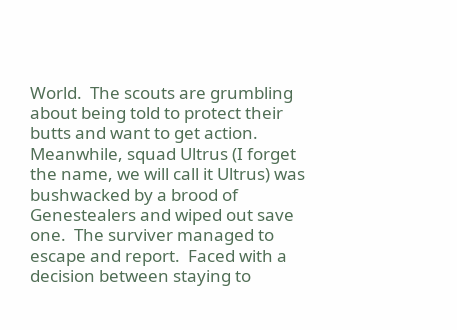World.  The scouts are grumbling about being told to protect their butts and want to get action. Meanwhile, squad Ultrus (I forget the name, we will call it Ultrus) was bushwacked by a brood of Genestealers and wiped out save one.  The surviver managed to escape and report.  Faced with a decision between staying to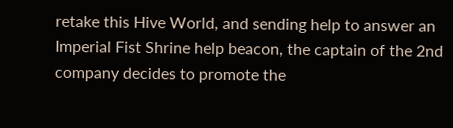retake this Hive World, and sending help to answer an Imperial Fist Shrine help beacon, the captain of the 2nd company decides to promote the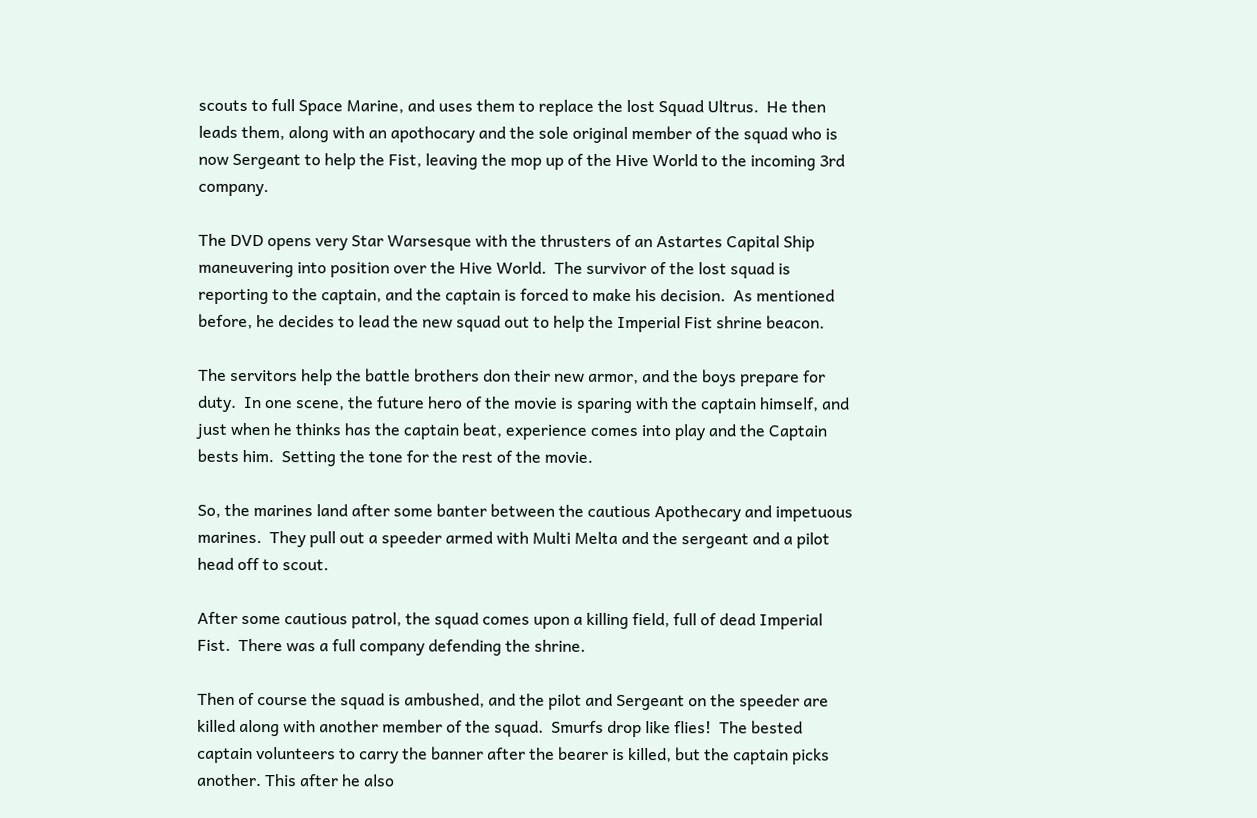scouts to full Space Marine, and uses them to replace the lost Squad Ultrus.  He then leads them, along with an apothocary and the sole original member of the squad who is now Sergeant to help the Fist, leaving the mop up of the Hive World to the incoming 3rd company.

The DVD opens very Star Warsesque with the thrusters of an Astartes Capital Ship maneuvering into position over the Hive World.  The survivor of the lost squad is reporting to the captain, and the captain is forced to make his decision.  As mentioned before, he decides to lead the new squad out to help the Imperial Fist shrine beacon.

The servitors help the battle brothers don their new armor, and the boys prepare for duty.  In one scene, the future hero of the movie is sparing with the captain himself, and just when he thinks has the captain beat, experience comes into play and the Captain bests him.  Setting the tone for the rest of the movie.

So, the marines land after some banter between the cautious Apothecary and impetuous marines.  They pull out a speeder armed with Multi Melta and the sergeant and a pilot head off to scout.

After some cautious patrol, the squad comes upon a killing field, full of dead Imperial Fist.  There was a full company defending the shrine.

Then of course the squad is ambushed, and the pilot and Sergeant on the speeder are killed along with another member of the squad.  Smurfs drop like flies!  The bested captain volunteers to carry the banner after the bearer is killed, but the captain picks another. This after he also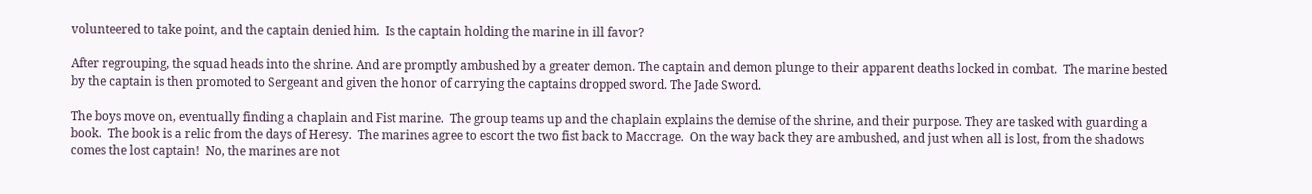volunteered to take point, and the captain denied him.  Is the captain holding the marine in ill favor?

After regrouping, the squad heads into the shrine. And are promptly ambushed by a greater demon. The captain and demon plunge to their apparent deaths locked in combat.  The marine bested by the captain is then promoted to Sergeant and given the honor of carrying the captains dropped sword. The Jade Sword.

The boys move on, eventually finding a chaplain and Fist marine.  The group teams up and the chaplain explains the demise of the shrine, and their purpose. They are tasked with guarding a book.  The book is a relic from the days of Heresy.  The marines agree to escort the two fist back to Maccrage.  On the way back they are ambushed, and just when all is lost, from the shadows comes the lost captain!  No, the marines are not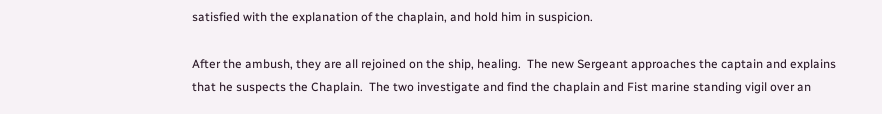satisfied with the explanation of the chaplain, and hold him in suspicion.

After the ambush, they are all rejoined on the ship, healing.  The new Sergeant approaches the captain and explains that he suspects the Chaplain.  The two investigate and find the chaplain and Fist marine standing vigil over an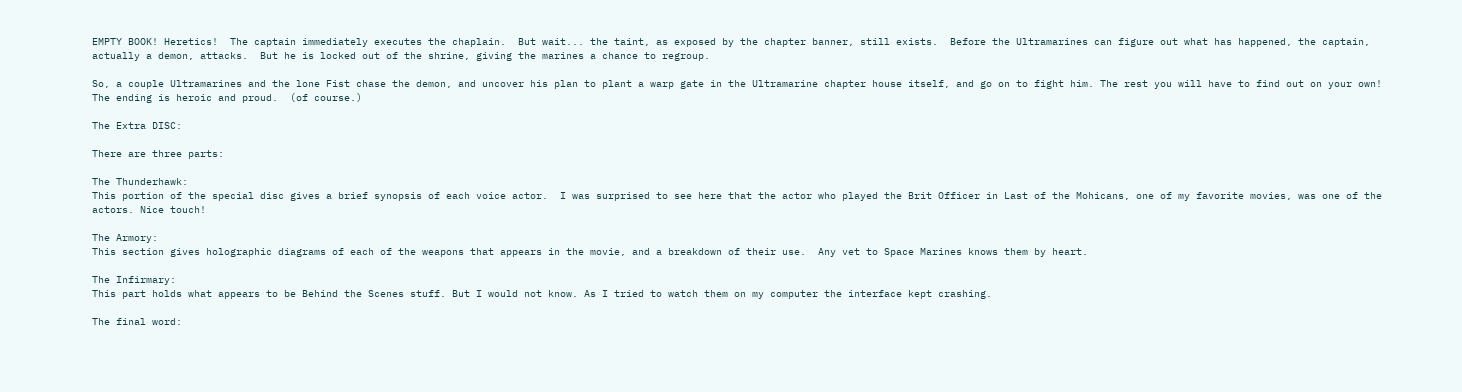EMPTY BOOK! Heretics!  The captain immediately executes the chaplain.  But wait... the taint, as exposed by the chapter banner, still exists.  Before the Ultramarines can figure out what has happened, the captain, actually a demon, attacks.  But he is locked out of the shrine, giving the marines a chance to regroup.

So, a couple Ultramarines and the lone Fist chase the demon, and uncover his plan to plant a warp gate in the Ultramarine chapter house itself, and go on to fight him. The rest you will have to find out on your own! The ending is heroic and proud.  (of course.)

The Extra DISC:

There are three parts:

The Thunderhawk:
This portion of the special disc gives a brief synopsis of each voice actor.  I was surprised to see here that the actor who played the Brit Officer in Last of the Mohicans, one of my favorite movies, was one of the actors. Nice touch!

The Armory:
This section gives holographic diagrams of each of the weapons that appears in the movie, and a breakdown of their use.  Any vet to Space Marines knows them by heart.

The Infirmary:
This part holds what appears to be Behind the Scenes stuff. But I would not know. As I tried to watch them on my computer the interface kept crashing.

The final word: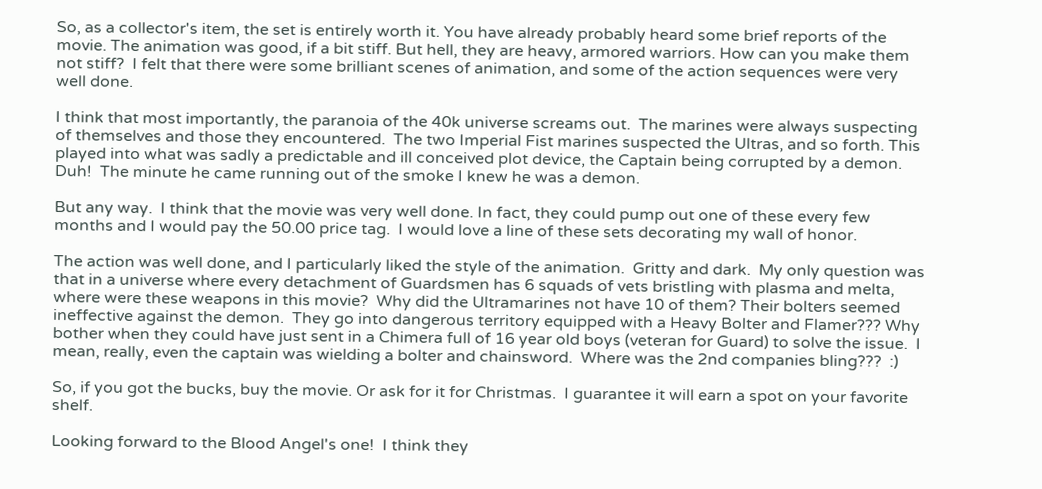So, as a collector's item, the set is entirely worth it. You have already probably heard some brief reports of the movie. The animation was good, if a bit stiff. But hell, they are heavy, armored warriors. How can you make them not stiff?  I felt that there were some brilliant scenes of animation, and some of the action sequences were very well done.

I think that most importantly, the paranoia of the 40k universe screams out.  The marines were always suspecting of themselves and those they encountered.  The two Imperial Fist marines suspected the Ultras, and so forth. This played into what was sadly a predictable and ill conceived plot device, the Captain being corrupted by a demon. Duh!  The minute he came running out of the smoke I knew he was a demon.

But any way.  I think that the movie was very well done. In fact, they could pump out one of these every few months and I would pay the 50.00 price tag.  I would love a line of these sets decorating my wall of honor.

The action was well done, and I particularly liked the style of the animation.  Gritty and dark.  My only question was that in a universe where every detachment of Guardsmen has 6 squads of vets bristling with plasma and melta, where were these weapons in this movie?  Why did the Ultramarines not have 10 of them? Their bolters seemed ineffective against the demon.  They go into dangerous territory equipped with a Heavy Bolter and Flamer??? Why bother when they could have just sent in a Chimera full of 16 year old boys (veteran for Guard) to solve the issue.  I mean, really, even the captain was wielding a bolter and chainsword.  Where was the 2nd companies bling???  :)

So, if you got the bucks, buy the movie. Or ask for it for Christmas.  I guarantee it will earn a spot on your favorite shelf.

Looking forward to the Blood Angel's one!  I think they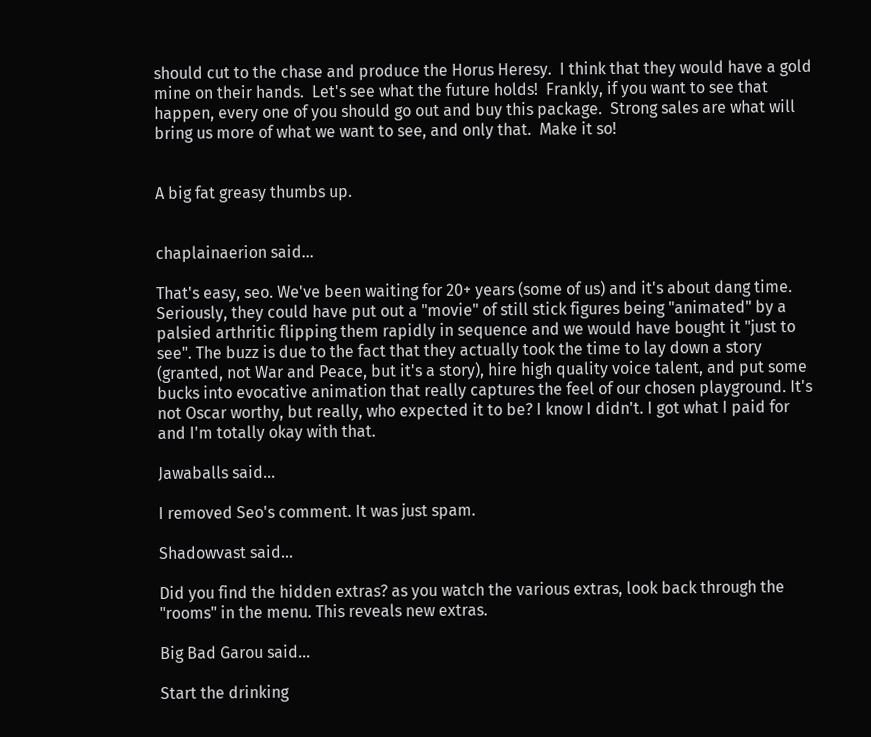should cut to the chase and produce the Horus Heresy.  I think that they would have a gold mine on their hands.  Let's see what the future holds!  Frankly, if you want to see that happen, every one of you should go out and buy this package.  Strong sales are what will bring us more of what we want to see, and only that.  Make it so!


A big fat greasy thumbs up.


chaplainaerion said...

That's easy, seo. We've been waiting for 20+ years (some of us) and it's about dang time. Seriously, they could have put out a "movie" of still stick figures being "animated" by a palsied arthritic flipping them rapidly in sequence and we would have bought it "just to see". The buzz is due to the fact that they actually took the time to lay down a story (granted, not War and Peace, but it's a story), hire high quality voice talent, and put some bucks into evocative animation that really captures the feel of our chosen playground. It's not Oscar worthy, but really, who expected it to be? I know I didn't. I got what I paid for and I'm totally okay with that.

Jawaballs said...

I removed Seo's comment. It was just spam.

Shadowvast said...

Did you find the hidden extras? as you watch the various extras, look back through the "rooms" in the menu. This reveals new extras.

Big Bad Garou said...

Start the drinking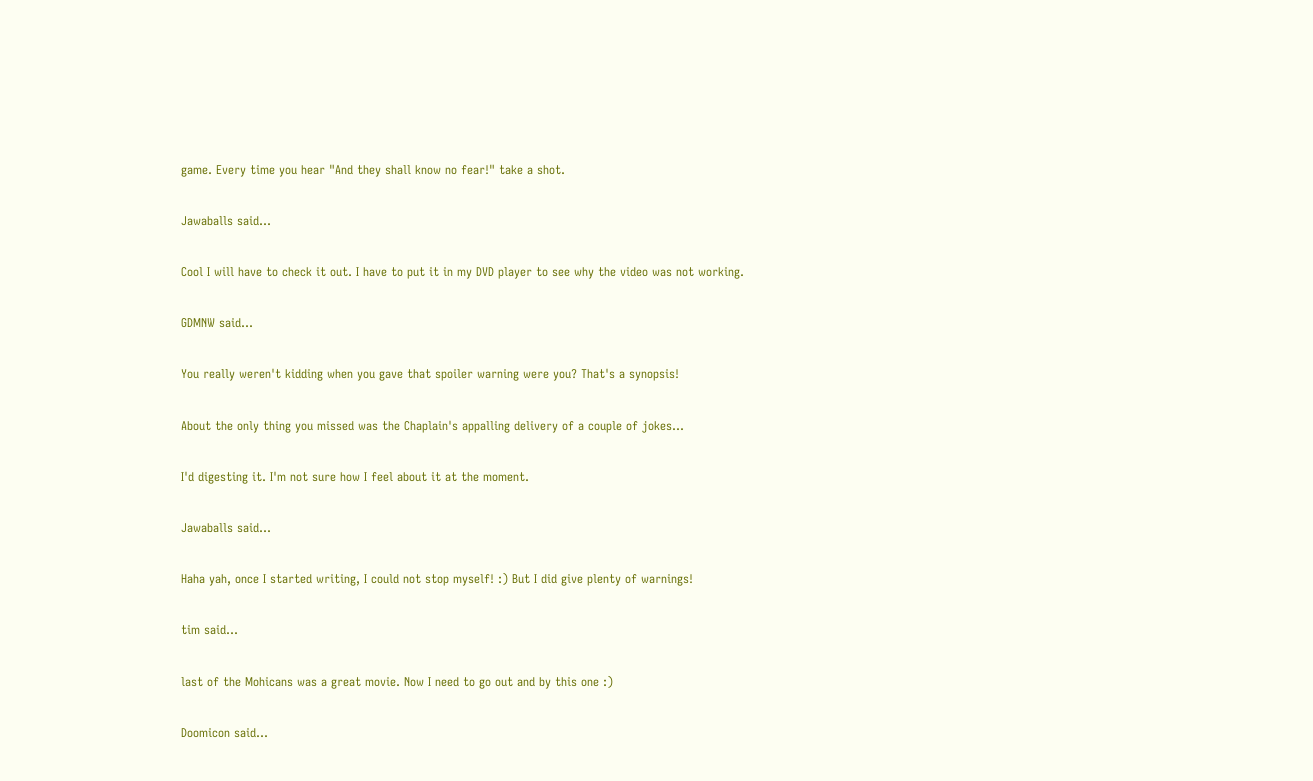game. Every time you hear "And they shall know no fear!" take a shot.

Jawaballs said...

Cool I will have to check it out. I have to put it in my DVD player to see why the video was not working.

GDMNW said...

You really weren't kidding when you gave that spoiler warning were you? That's a synopsis!

About the only thing you missed was the Chaplain's appalling delivery of a couple of jokes...

I'd digesting it. I'm not sure how I feel about it at the moment.

Jawaballs said...

Haha yah, once I started writing, I could not stop myself! :) But I did give plenty of warnings!

tim said...

last of the Mohicans was a great movie. Now I need to go out and by this one :)

Doomicon said...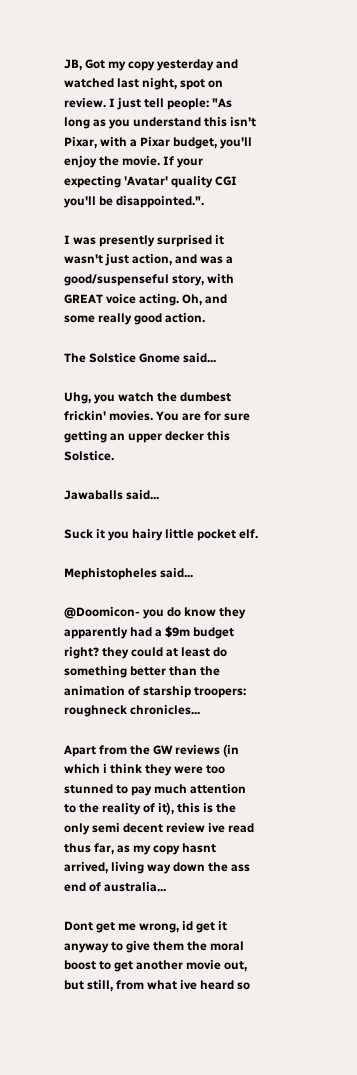JB, Got my copy yesterday and watched last night, spot on review. I just tell people: "As long as you understand this isn't Pixar, with a Pixar budget, you'll enjoy the movie. If your expecting 'Avatar' quality CGI you'll be disappointed.".

I was presently surprised it wasn't just action, and was a good/suspenseful story, with GREAT voice acting. Oh, and some really good action.

The Solstice Gnome said...

Uhg, you watch the dumbest frickin' movies. You are for sure getting an upper decker this Solstice.

Jawaballs said...

Suck it you hairy little pocket elf.

Mephistopheles said...

@Doomicon- you do know they apparently had a $9m budget right? they could at least do something better than the animation of starship troopers: roughneck chronicles...

Apart from the GW reviews (in which i think they were too stunned to pay much attention to the reality of it), this is the only semi decent review ive read thus far, as my copy hasnt arrived, living way down the ass end of australia...

Dont get me wrong, id get it anyway to give them the moral boost to get another movie out, but still, from what ive heard so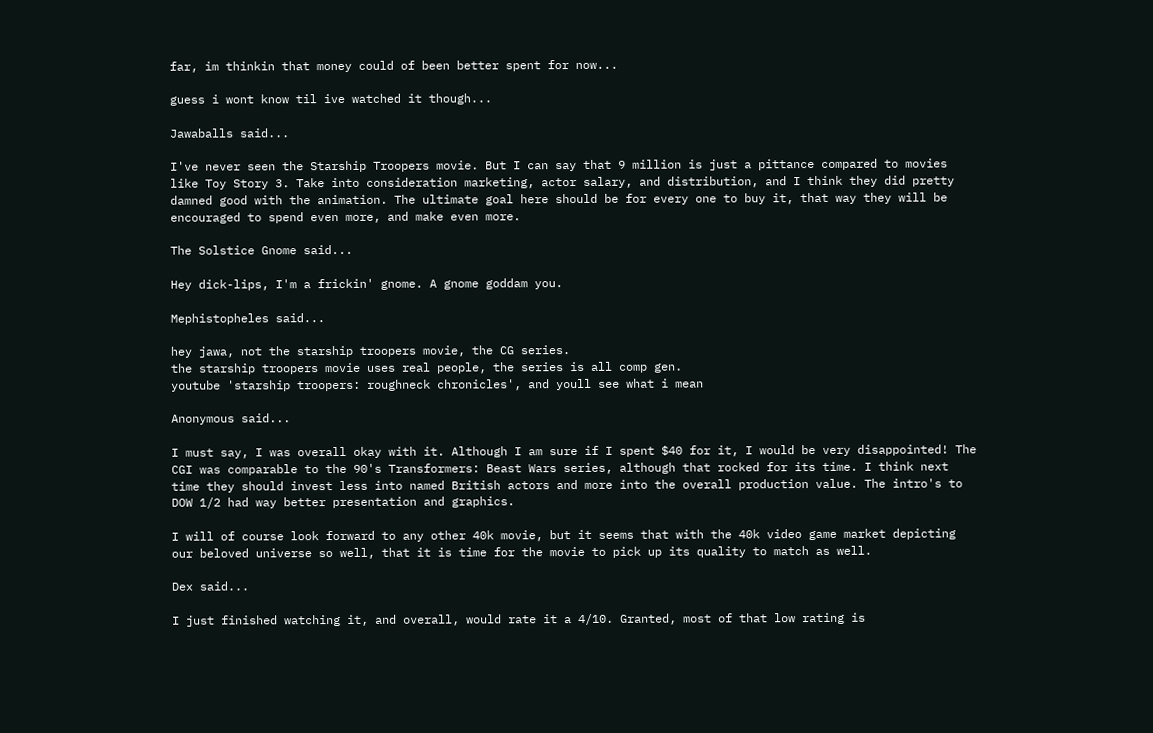far, im thinkin that money could of been better spent for now...

guess i wont know til ive watched it though...

Jawaballs said...

I've never seen the Starship Troopers movie. But I can say that 9 million is just a pittance compared to movies like Toy Story 3. Take into consideration marketing, actor salary, and distribution, and I think they did pretty damned good with the animation. The ultimate goal here should be for every one to buy it, that way they will be encouraged to spend even more, and make even more.

The Solstice Gnome said...

Hey dick-lips, I'm a frickin' gnome. A gnome goddam you.

Mephistopheles said...

hey jawa, not the starship troopers movie, the CG series.
the starship troopers movie uses real people, the series is all comp gen.
youtube 'starship troopers: roughneck chronicles', and youll see what i mean

Anonymous said...

I must say, I was overall okay with it. Although I am sure if I spent $40 for it, I would be very disappointed! The CGI was comparable to the 90's Transformers: Beast Wars series, although that rocked for its time. I think next time they should invest less into named British actors and more into the overall production value. The intro's to DOW 1/2 had way better presentation and graphics.

I will of course look forward to any other 40k movie, but it seems that with the 40k video game market depicting our beloved universe so well, that it is time for the movie to pick up its quality to match as well.

Dex said...

I just finished watching it, and overall, would rate it a 4/10. Granted, most of that low rating is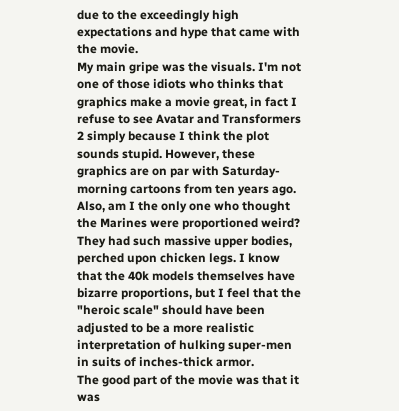due to the exceedingly high expectations and hype that came with the movie.
My main gripe was the visuals. I'm not one of those idiots who thinks that graphics make a movie great, in fact I refuse to see Avatar and Transformers 2 simply because I think the plot sounds stupid. However, these graphics are on par with Saturday-morning cartoons from ten years ago. Also, am I the only one who thought the Marines were proportioned weird? They had such massive upper bodies, perched upon chicken legs. I know that the 40k models themselves have bizarre proportions, but I feel that the "heroic scale" should have been adjusted to be a more realistic interpretation of hulking super-men in suits of inches-thick armor.
The good part of the movie was that it was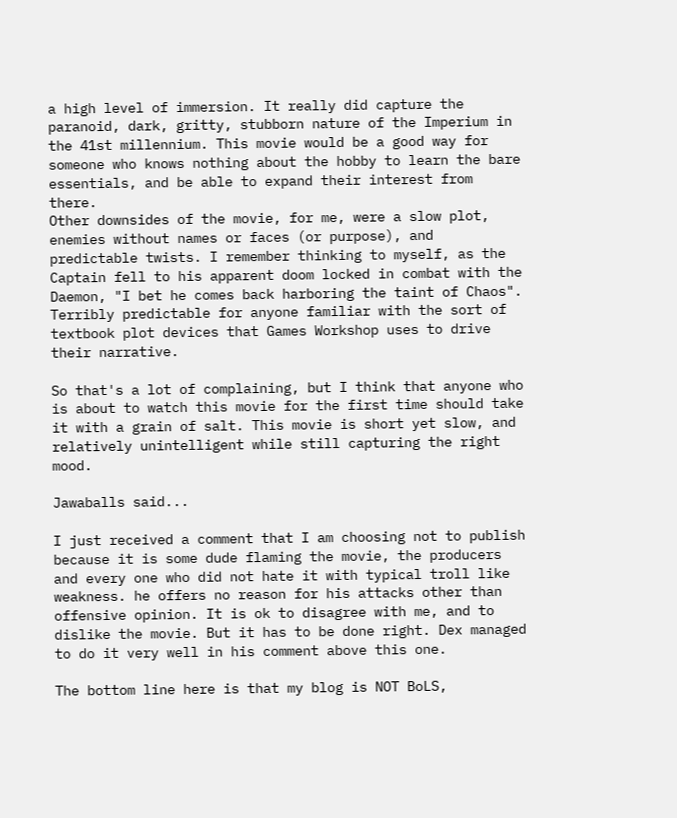a high level of immersion. It really did capture the paranoid, dark, gritty, stubborn nature of the Imperium in the 41st millennium. This movie would be a good way for someone who knows nothing about the hobby to learn the bare essentials, and be able to expand their interest from there.
Other downsides of the movie, for me, were a slow plot, enemies without names or faces (or purpose), and predictable twists. I remember thinking to myself, as the Captain fell to his apparent doom locked in combat with the Daemon, "I bet he comes back harboring the taint of Chaos". Terribly predictable for anyone familiar with the sort of textbook plot devices that Games Workshop uses to drive their narrative.

So that's a lot of complaining, but I think that anyone who is about to watch this movie for the first time should take it with a grain of salt. This movie is short yet slow, and relatively unintelligent while still capturing the right mood.

Jawaballs said...

I just received a comment that I am choosing not to publish because it is some dude flaming the movie, the producers and every one who did not hate it with typical troll like weakness. he offers no reason for his attacks other than offensive opinion. It is ok to disagree with me, and to dislike the movie. But it has to be done right. Dex managed to do it very well in his comment above this one.

The bottom line here is that my blog is NOT BoLS,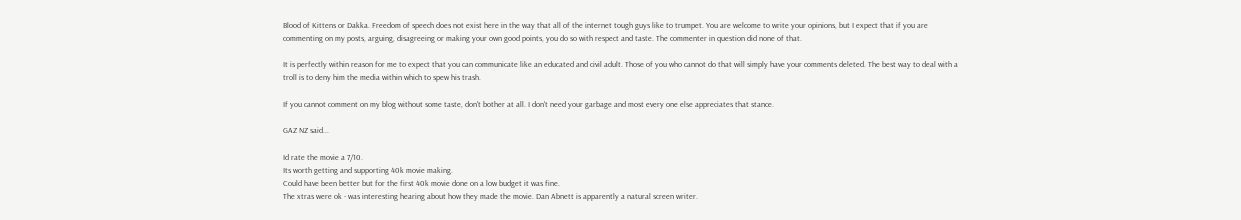Blood of Kittens or Dakka. Freedom of speech does not exist here in the way that all of the internet tough guys like to trumpet. You are welcome to write your opinions, but I expect that if you are commenting on my posts, arguing, disagreeing or making your own good points, you do so with respect and taste. The commenter in question did none of that.

It is perfectly within reason for me to expect that you can communicate like an educated and civil adult. Those of you who cannot do that will simply have your comments deleted. The best way to deal with a troll is to deny him the media within which to spew his trash.

If you cannot comment on my blog without some taste, don't bother at all. I don't need your garbage and most every one else appreciates that stance.

GAZ NZ said...

Id rate the movie a 7/10.
Its worth getting and supporting 40k movie making.
Could have been better but for the first 40k movie done on a low budget it was fine.
The xtras were ok - was interesting hearing about how they made the movie. Dan Abnett is apparently a natural screen writer.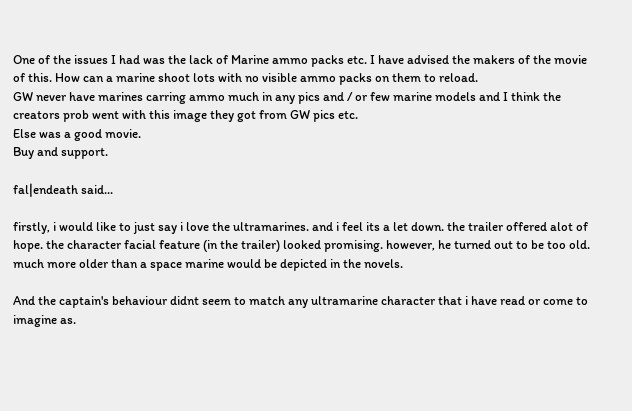One of the issues I had was the lack of Marine ammo packs etc. I have advised the makers of the movie of this. How can a marine shoot lots with no visible ammo packs on them to reload.
GW never have marines carring ammo much in any pics and / or few marine models and I think the creators prob went with this image they got from GW pics etc.
Else was a good movie.
Buy and support.

fal|endeath said...

firstly, i would like to just say i love the ultramarines. and i feel its a let down. the trailer offered alot of hope. the character facial feature (in the trailer) looked promising. however, he turned out to be too old. much more older than a space marine would be depicted in the novels.

And the captain's behaviour didnt seem to match any ultramarine character that i have read or come to imagine as.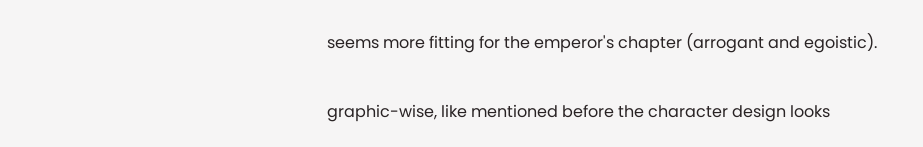seems more fitting for the emperor's chapter (arrogant and egoistic).

graphic-wise, like mentioned before the character design looks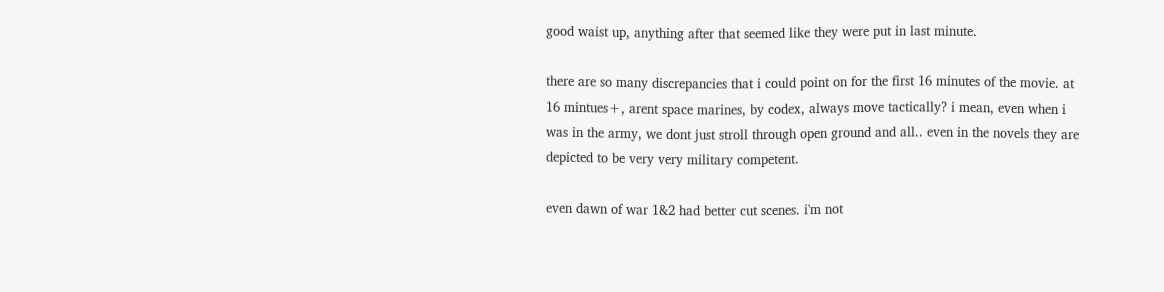good waist up, anything after that seemed like they were put in last minute.

there are so many discrepancies that i could point on for the first 16 minutes of the movie. at 16 mintues+, arent space marines, by codex, always move tactically? i mean, even when i was in the army, we dont just stroll through open ground and all.. even in the novels they are depicted to be very very military competent.

even dawn of war 1&2 had better cut scenes. i'm not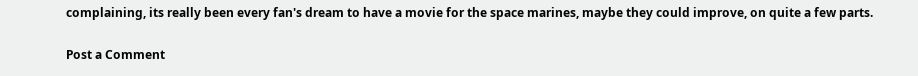complaining, its really been every fan's dream to have a movie for the space marines, maybe they could improve, on quite a few parts.

Post a Comment